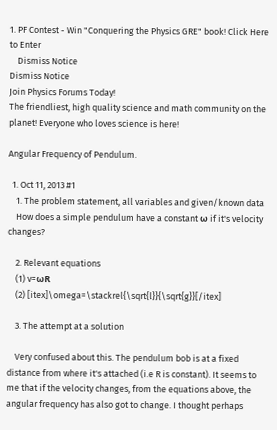1. PF Contest - Win "Conquering the Physics GRE" book! Click Here to Enter
    Dismiss Notice
Dismiss Notice
Join Physics Forums Today!
The friendliest, high quality science and math community on the planet! Everyone who loves science is here!

Angular Frequency of Pendulum.

  1. Oct 11, 2013 #1
    1. The problem statement, all variables and given/known data
    How does a simple pendulum have a constant ω if it's velocity changes?

    2. Relevant equations
    (1) v=ωR
    (2) [itex]\omega=\stackrel{\sqrt{l}}{\sqrt{g}}[/itex]

    3. The attempt at a solution

    Very confused about this. The pendulum bob is at a fixed distance from where it's attached (i.e R is constant). It seems to me that if the velocity changes, from the equations above, the angular frequency has also got to change. I thought perhaps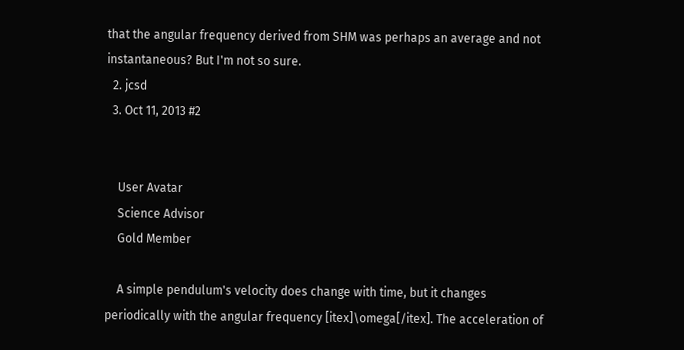that the angular frequency derived from SHM was perhaps an average and not instantaneous? But I'm not so sure.
  2. jcsd
  3. Oct 11, 2013 #2


    User Avatar
    Science Advisor
    Gold Member

    A simple pendulum's velocity does change with time, but it changes periodically with the angular frequency [itex]\omega[/itex]. The acceleration of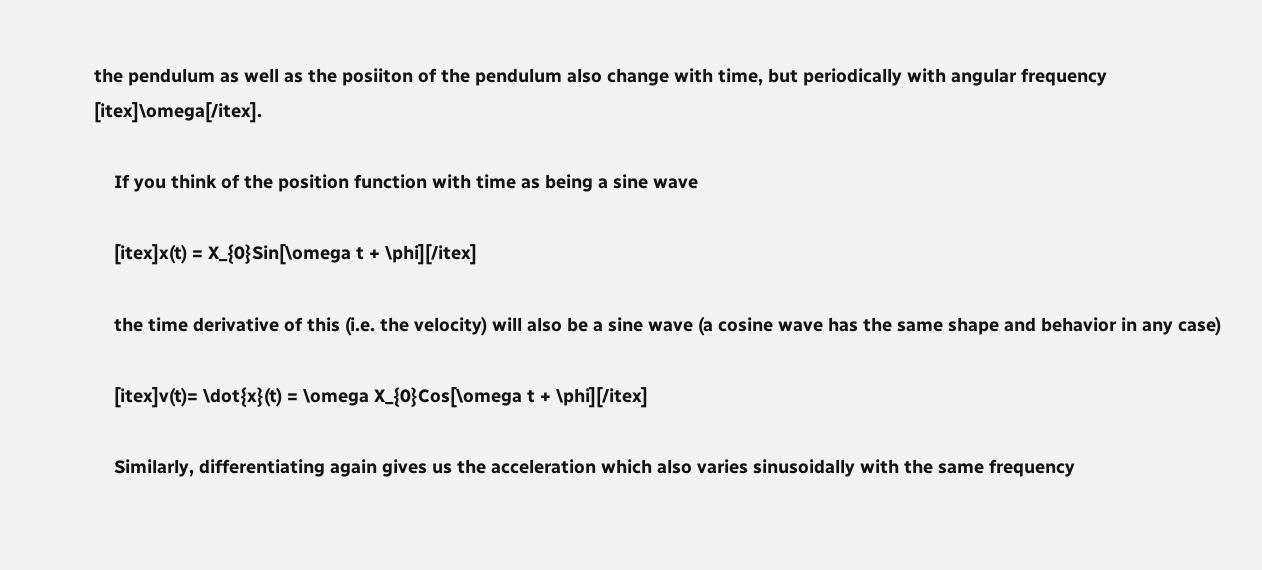the pendulum as well as the posiiton of the pendulum also change with time, but periodically with angular frequency [itex]\omega[/itex].

    If you think of the position function with time as being a sine wave

    [itex]x(t) = X_{0}Sin[\omega t + \phi][/itex]

    the time derivative of this (i.e. the velocity) will also be a sine wave (a cosine wave has the same shape and behavior in any case)

    [itex]v(t)= \dot{x}(t) = \omega X_{0}Cos[\omega t + \phi][/itex]

    Similarly, differentiating again gives us the acceleration which also varies sinusoidally with the same frequency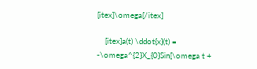[itex]\omega[/itex]

    [itex]a(t) \ddot{x}(t) = -\omega^{2}X_{0}Sin[\omega t +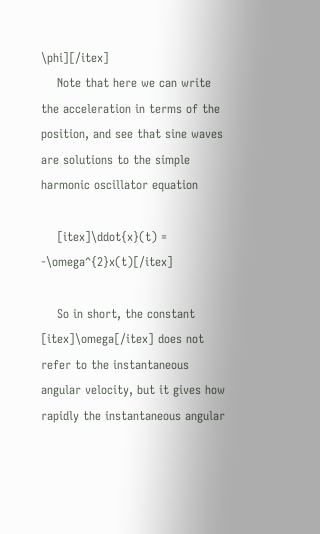\phi][/itex]
    Note that here we can write the acceleration in terms of the position, and see that sine waves are solutions to the simple harmonic oscillator equation

    [itex]\ddot{x}(t) = -\omega^{2}x(t)[/itex]

    So in short, the constant [itex]\omega[/itex] does not refer to the instantaneous angular velocity, but it gives how rapidly the instantaneous angular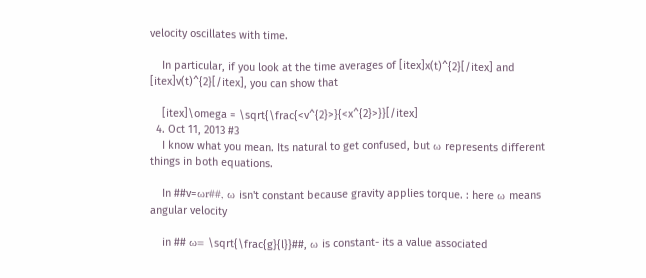velocity oscillates with time.

    In particular, if you look at the time averages of [itex]x(t)^{2}[/itex] and [itex]v(t)^{2}[/itex], you can show that

    [itex]\omega = \sqrt{\frac{<v^{2}>}{<x^{2}>}}[/itex]
  4. Oct 11, 2013 #3
    I know what you mean. Its natural to get confused, but ω represents different things in both equations.

    In ##v=ωr##, ω isn't constant because gravity applies torque. : here ω means angular velocity

    in ## ω= \sqrt{\frac{g}{l}}##, ω is constant- its a value associated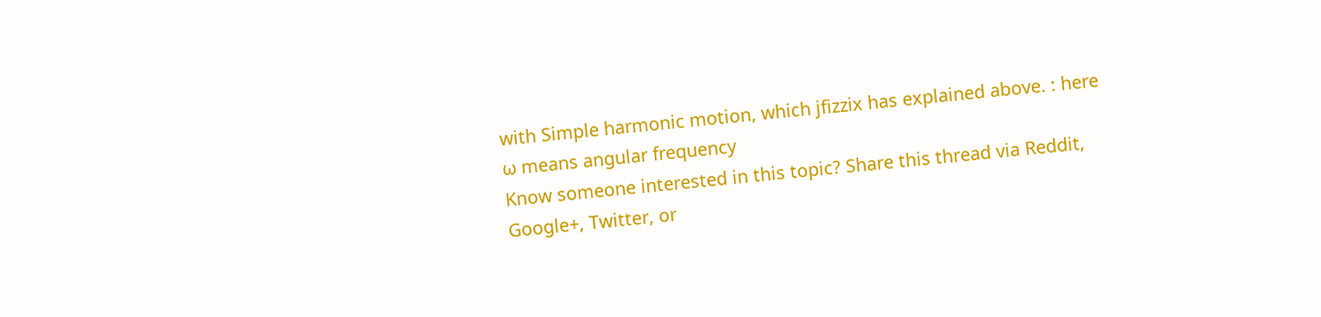with Simple harmonic motion, which jfizzix has explained above. : here ω means angular frequency
Know someone interested in this topic? Share this thread via Reddit, Google+, Twitter, or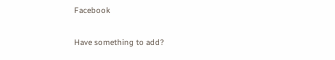Facebook

Have something to add?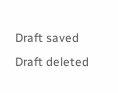Draft saved Draft deleted